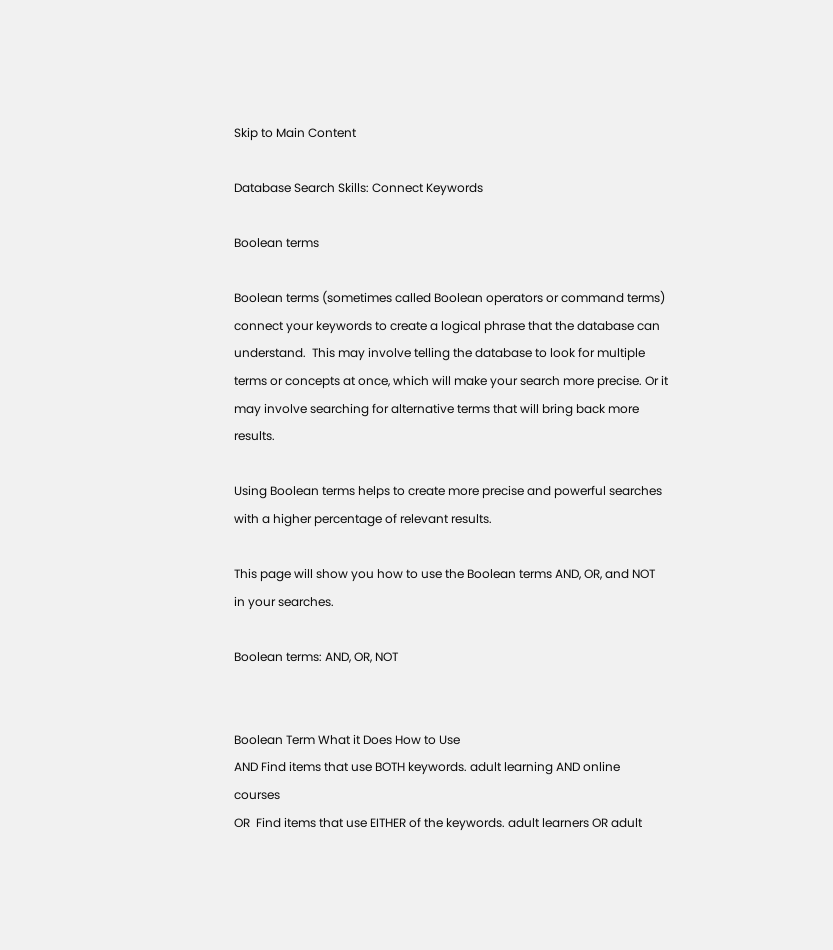Skip to Main Content

Database Search Skills: Connect Keywords

Boolean terms

Boolean terms (sometimes called Boolean operators or command terms) connect your keywords to create a logical phrase that the database can understand.  This may involve telling the database to look for multiple terms or concepts at once, which will make your search more precise. Or it may involve searching for alternative terms that will bring back more results.

Using Boolean terms helps to create more precise and powerful searches with a higher percentage of relevant results.

This page will show you how to use the Boolean terms AND, OR, and NOT in your searches.

Boolean terms: AND, OR, NOT


Boolean Term What it Does How to Use
AND Find items that use BOTH keywords. adult learning AND online courses
OR  Find items that use EITHER of the keywords. adult learners OR adult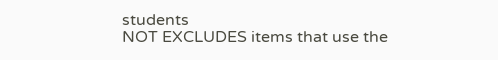students
NOT EXCLUDES items that use the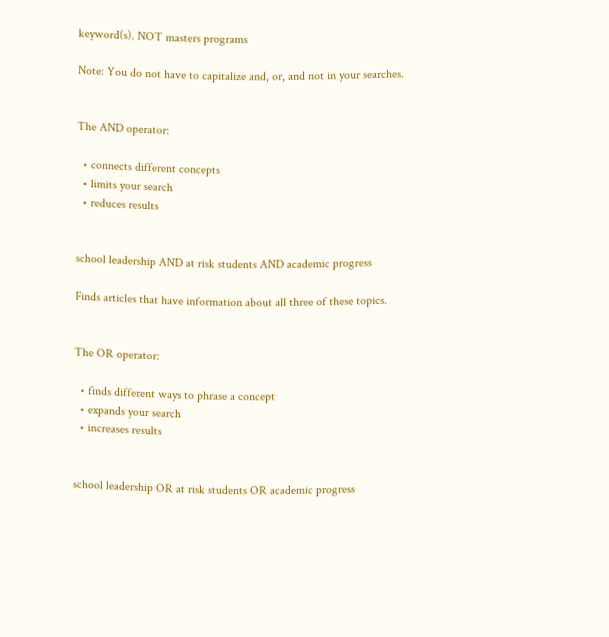keyword(s). NOT masters programs

Note: You do not have to capitalize and, or, and not in your searches.


The AND operator:

  • connects different concepts
  • limits your search
  • reduces results


school leadership AND at risk students AND academic progress

Finds articles that have information about all three of these topics.


The OR operator:

  • finds different ways to phrase a concept
  • expands your search
  • increases results


school leadership OR at risk students OR academic progress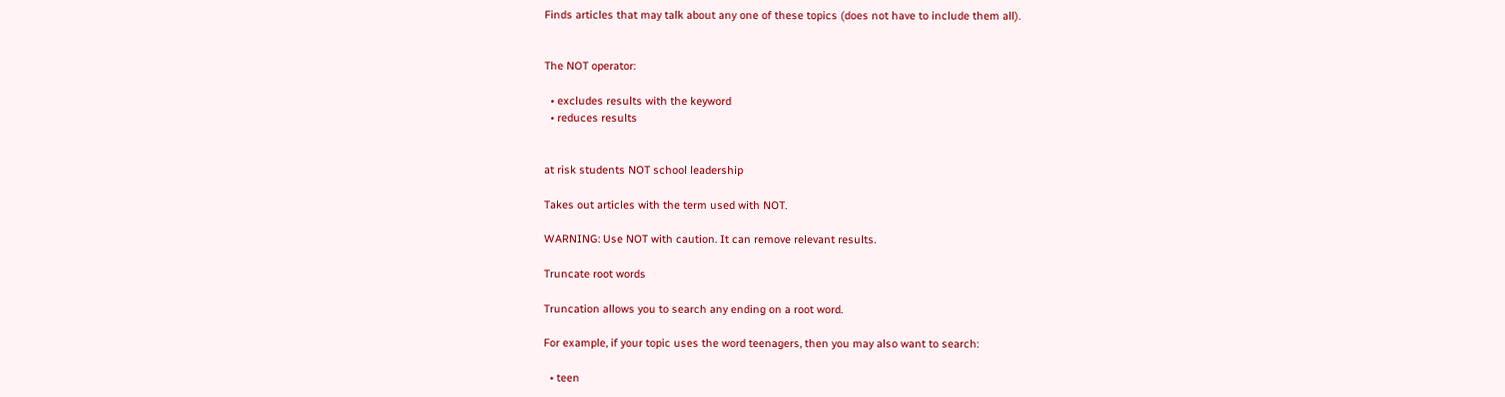Finds articles that may talk about any one of these topics (does not have to include them all).


The NOT operator:

  • excludes results with the keyword
  • reduces results


at risk students NOT school leadership

Takes out articles with the term used with NOT.

WARNING: Use NOT with caution. It can remove relevant results.

Truncate root words

Truncation allows you to search any ending on a root word.

For example, if your topic uses the word teenagers, then you may also want to search:

  • teen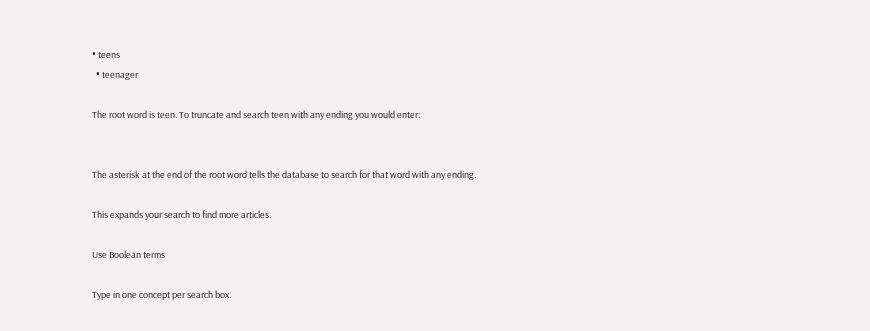• teens
  • teenager

The root word is teen. To truncate and search teen with any ending you would enter:


The asterisk at the end of the root word tells the database to search for that word with any ending.

This expands your search to find more articles.

Use Boolean terms

Type in one concept per search box.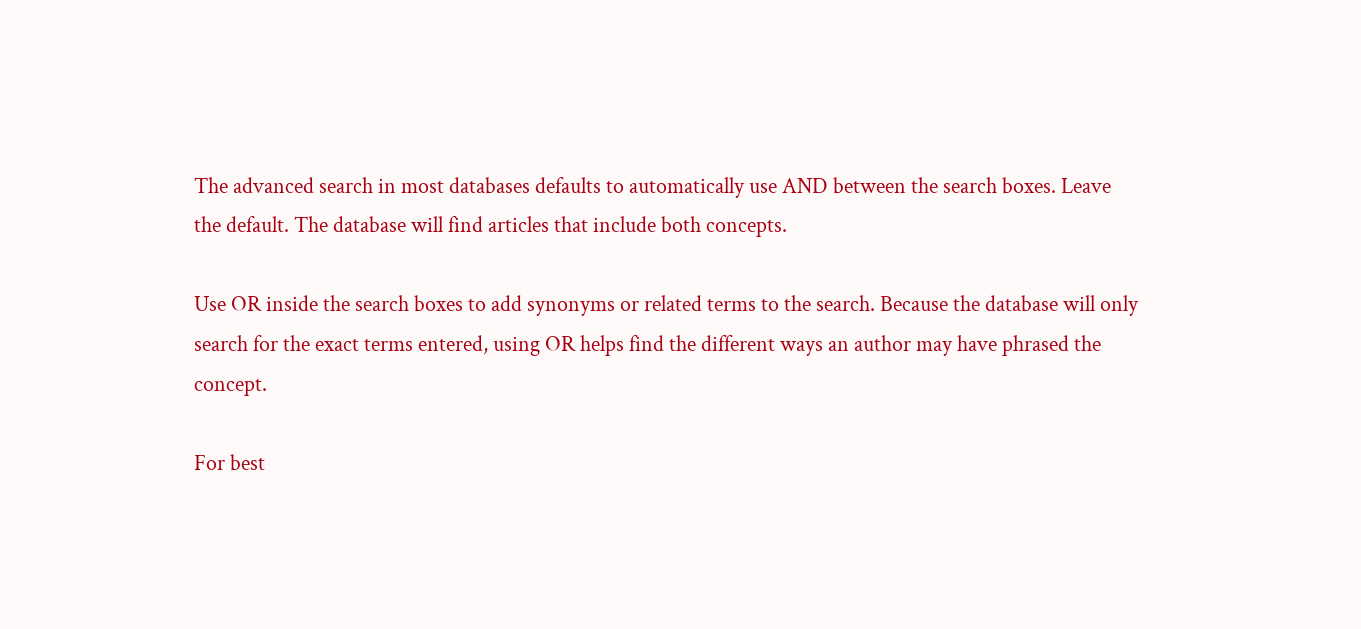The advanced search in most databases defaults to automatically use AND between the search boxes. Leave the default. The database will find articles that include both concepts.

Use OR inside the search boxes to add synonyms or related terms to the search. Because the database will only search for the exact terms entered, using OR helps find the different ways an author may have phrased the concept.

For best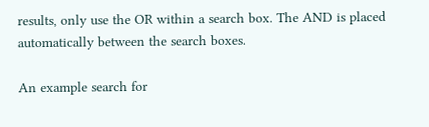results, only use the OR within a search box. The AND is placed automatically between the search boxes.

An example search for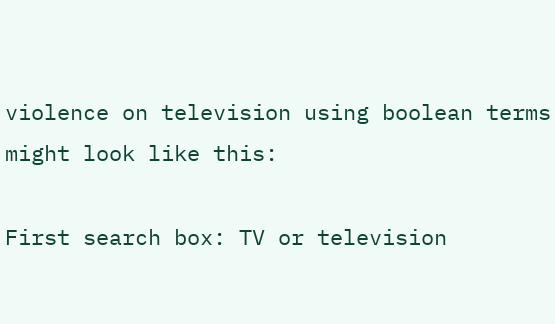violence on television using boolean terms might look like this:

First search box: TV or television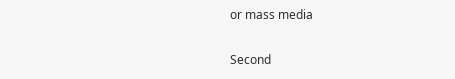or mass media

Second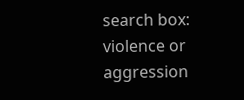search box: violence or aggression